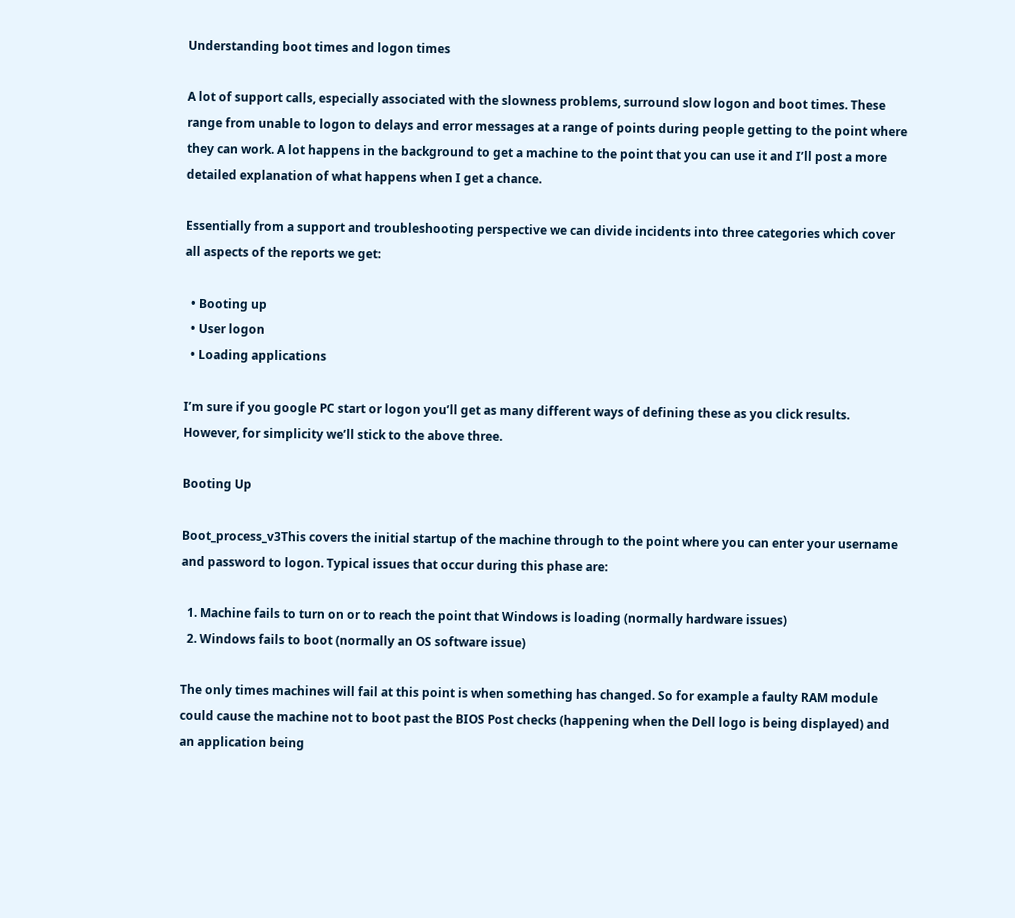Understanding boot times and logon times

A lot of support calls, especially associated with the slowness problems, surround slow logon and boot times. These range from unable to logon to delays and error messages at a range of points during people getting to the point where they can work. A lot happens in the background to get a machine to the point that you can use it and I’ll post a more detailed explanation of what happens when I get a chance.

Essentially from a support and troubleshooting perspective we can divide incidents into three categories which cover all aspects of the reports we get:

  • Booting up
  • User logon
  • Loading applications

I’m sure if you google PC start or logon you’ll get as many different ways of defining these as you click results. However, for simplicity we’ll stick to the above three.

Booting Up

Boot_process_v3This covers the initial startup of the machine through to the point where you can enter your username and password to logon. Typical issues that occur during this phase are:

  1. Machine fails to turn on or to reach the point that Windows is loading (normally hardware issues)
  2. Windows fails to boot (normally an OS software issue)

The only times machines will fail at this point is when something has changed. So for example a faulty RAM module could cause the machine not to boot past the BIOS Post checks (happening when the Dell logo is being displayed) and an application being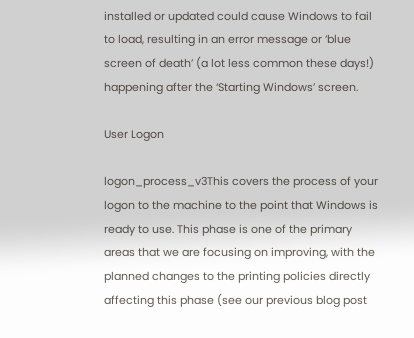installed or updated could cause Windows to fail to load, resulting in an error message or ‘blue screen of death’ (a lot less common these days!) happening after the ‘Starting Windows’ screen.

User Logon

logon_process_v3This covers the process of your logon to the machine to the point that Windows is ready to use. This phase is one of the primary areas that we are focusing on improving, with the planned changes to the printing policies directly affecting this phase (see our previous blog post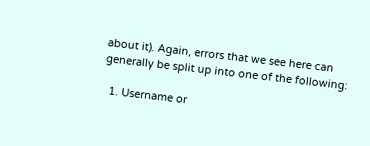about it). Again, errors that we see here can generally be split up into one of the following:

  1. Username or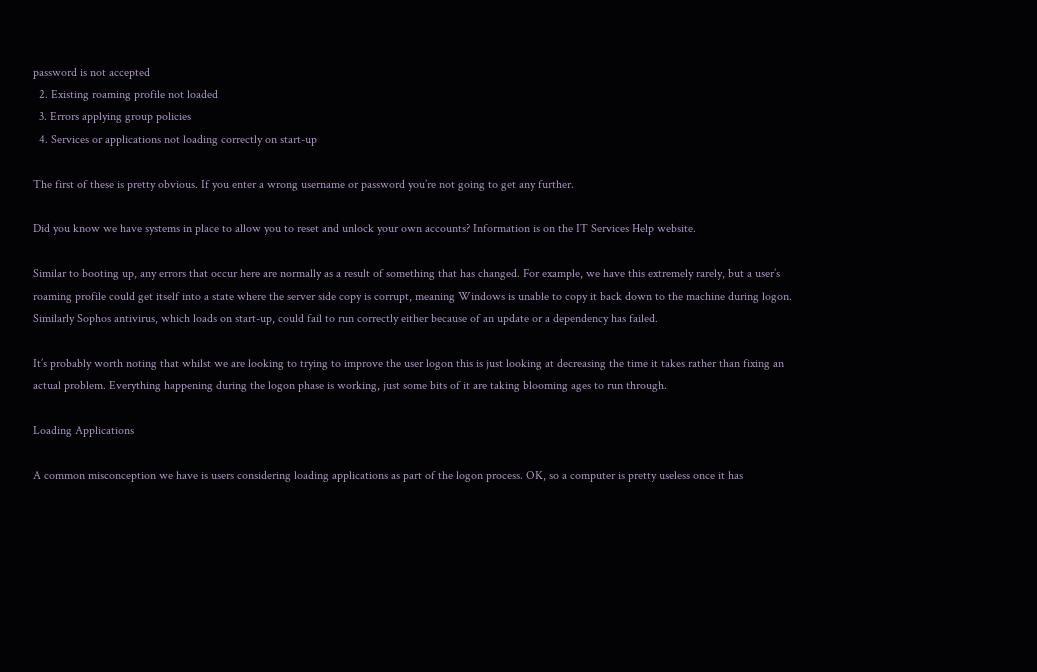password is not accepted
  2. Existing roaming profile not loaded
  3. Errors applying group policies
  4. Services or applications not loading correctly on start-up

The first of these is pretty obvious. If you enter a wrong username or password you’re not going to get any further.

Did you know we have systems in place to allow you to reset and unlock your own accounts? Information is on the IT Services Help website.

Similar to booting up, any errors that occur here are normally as a result of something that has changed. For example, we have this extremely rarely, but a user’s roaming profile could get itself into a state where the server side copy is corrupt, meaning Windows is unable to copy it back down to the machine during logon. Similarly Sophos antivirus, which loads on start-up, could fail to run correctly either because of an update or a dependency has failed.

It’s probably worth noting that whilst we are looking to trying to improve the user logon this is just looking at decreasing the time it takes rather than fixing an actual problem. Everything happening during the logon phase is working, just some bits of it are taking blooming ages to run through.

Loading Applications

A common misconception we have is users considering loading applications as part of the logon process. OK, so a computer is pretty useless once it has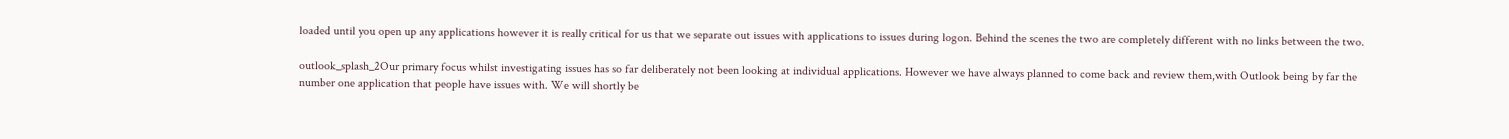loaded until you open up any applications however it is really critical for us that we separate out issues with applications to issues during logon. Behind the scenes the two are completely different with no links between the two.

outlook_splash_2Our primary focus whilst investigating issues has so far deliberately not been looking at individual applications. However we have always planned to come back and review them,with Outlook being by far the number one application that people have issues with. We will shortly be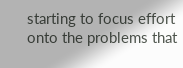starting to focus effort onto the problems that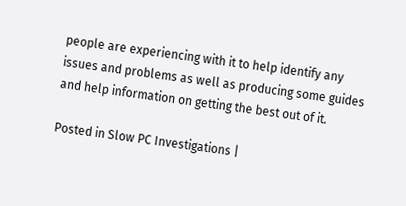people are experiencing with it to help identify any issues and problems as well as producing some guides and help information on getting the best out of it.

Posted in Slow PC Investigations |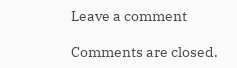Leave a comment

Comments are closed.